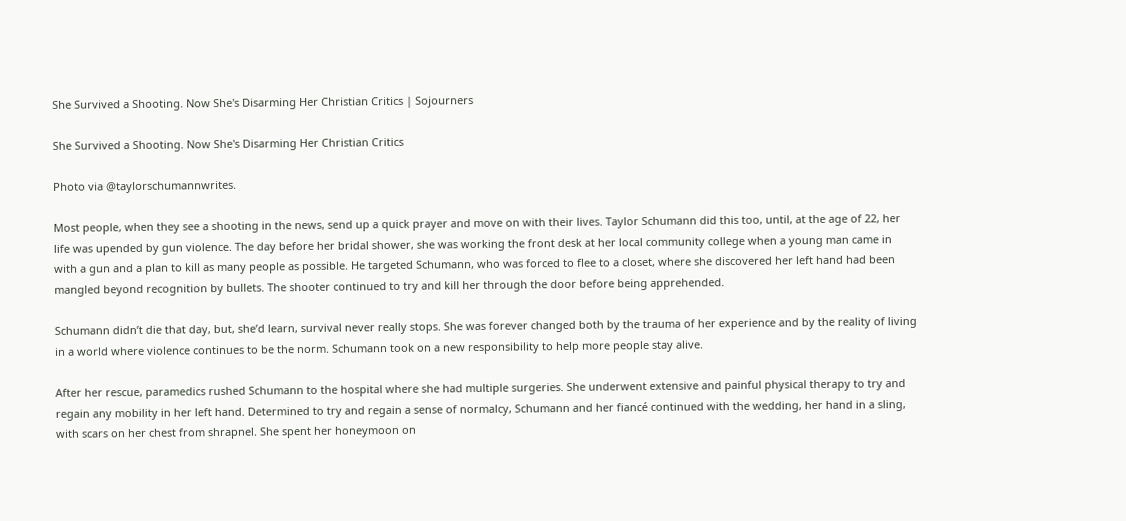She Survived a Shooting. Now She's Disarming Her Christian Critics | Sojourners

She Survived a Shooting. Now She's Disarming Her Christian Critics

Photo via @taylorschumannwrites.

Most people, when they see a shooting in the news, send up a quick prayer and move on with their lives. Taylor Schumann did this too, until, at the age of 22, her life was upended by gun violence. The day before her bridal shower, she was working the front desk at her local community college when a young man came in with a gun and a plan to kill as many people as possible. He targeted Schumann, who was forced to flee to a closet, where she discovered her left hand had been mangled beyond recognition by bullets. The shooter continued to try and kill her through the door before being apprehended.

Schumann didn’t die that day, but, she’d learn, survival never really stops. She was forever changed both by the trauma of her experience and by the reality of living in a world where violence continues to be the norm. Schumann took on a new responsibility to help more people stay alive.

After her rescue, paramedics rushed Schumann to the hospital where she had multiple surgeries. She underwent extensive and painful physical therapy to try and regain any mobility in her left hand. Determined to try and regain a sense of normalcy, Schumann and her fiancé continued with the wedding, her hand in a sling, with scars on her chest from shrapnel. She spent her honeymoon on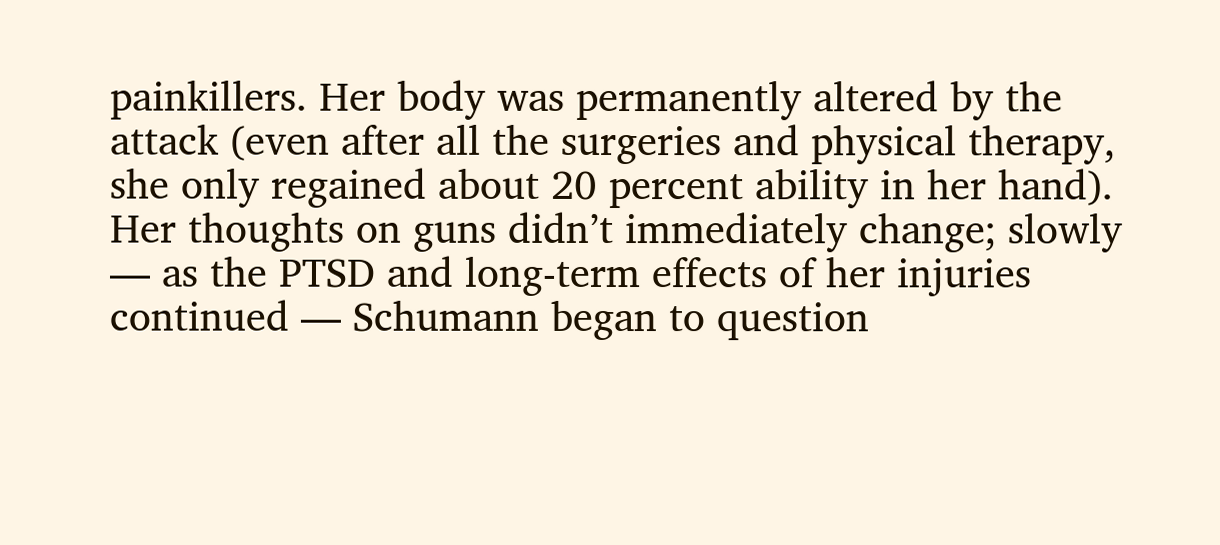painkillers. Her body was permanently altered by the attack (even after all the surgeries and physical therapy, she only regained about 20 percent ability in her hand). Her thoughts on guns didn’t immediately change; slowly — as the PTSD and long-term effects of her injuries continued — Schumann began to question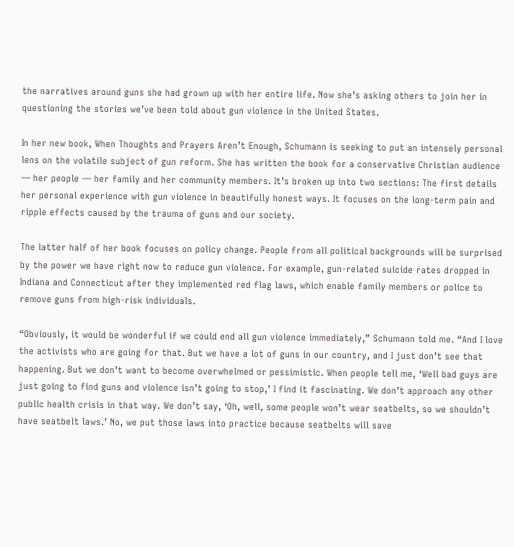the narratives around guns she had grown up with her entire life. Now she’s asking others to join her in questioning the stories we’ve been told about gun violence in the United States.

In her new book, When Thoughts and Prayers Aren’t Enough, Schumann is seeking to put an intensely personal lens on the volatile subject of gun reform. She has written the book for a conservative Christian audience — her people — her family and her community members. It’s broken up into two sections: The first details her personal experience with gun violence in beautifully honest ways. It focuses on the long-term pain and ripple effects caused by the trauma of guns and our society.

The latter half of her book focuses on policy change. People from all political backgrounds will be surprised by the power we have right now to reduce gun violence. For example, gun-related suicide rates dropped in Indiana and Connecticut after they implemented red flag laws, which enable family members or police to remove guns from high-risk individuals.

“Obviously, it would be wonderful if we could end all gun violence immediately,” Schumann told me. “And I love the activists who are going for that. But we have a lot of guns in our country, and I just don’t see that happening. But we don’t want to become overwhelmed or pessimistic. When people tell me, ‘Well bad guys are just going to find guns and violence isn’t going to stop,’ I find it fascinating. We don’t approach any other public health crisis in that way. We don’t say, ‘Oh, well, some people won’t wear seatbelts, so we shouldn’t have seatbelt laws.’ No, we put those laws into practice because seatbelts will save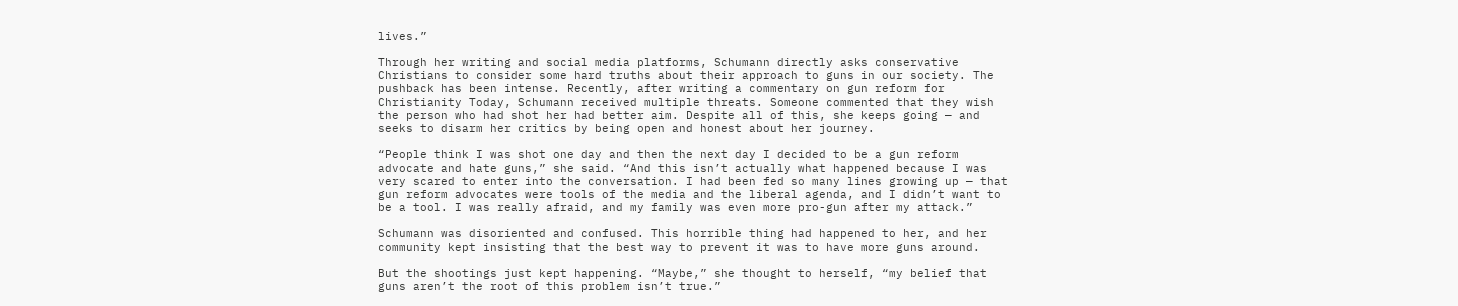lives.”

Through her writing and social media platforms, Schumann directly asks conservative Christians to consider some hard truths about their approach to guns in our society. The pushback has been intense. Recently, after writing a commentary on gun reform for Christianity Today, Schumann received multiple threats. Someone commented that they wish the person who had shot her had better aim. Despite all of this, she keeps going — and seeks to disarm her critics by being open and honest about her journey.

“People think I was shot one day and then the next day I decided to be a gun reform advocate and hate guns,” she said. “And this isn’t actually what happened because I was very scared to enter into the conversation. I had been fed so many lines growing up — that gun reform advocates were tools of the media and the liberal agenda, and I didn’t want to be a tool. I was really afraid, and my family was even more pro-gun after my attack.”

Schumann was disoriented and confused. This horrible thing had happened to her, and her community kept insisting that the best way to prevent it was to have more guns around.

But the shootings just kept happening. “Maybe,” she thought to herself, “my belief that guns aren’t the root of this problem isn’t true.”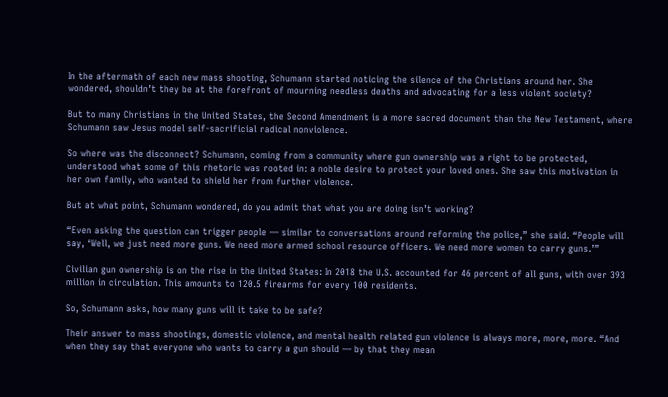In the aftermath of each new mass shooting, Schumann started noticing the silence of the Christians around her. She wondered, shouldn’t they be at the forefront of mourning needless deaths and advocating for a less violent society?

But to many Christians in the United States, the Second Amendment is a more sacred document than the New Testament, where Schumann saw Jesus model self-sacrificial radical nonviolence.

So where was the disconnect? Schumann, coming from a community where gun ownership was a right to be protected, understood what some of this rhetoric was rooted in: a noble desire to protect your loved ones. She saw this motivation in her own family, who wanted to shield her from further violence.

But at what point, Schumann wondered, do you admit that what you are doing isn’t working?

“Even asking the question can trigger people — similar to conversations around reforming the police,” she said. “People will say, ‘Well, we just need more guns. We need more armed school resource officers. We need more women to carry guns.’”

Civilian gun ownership is on the rise in the United States: In 2018 the U.S. accounted for 46 percent of all guns, with over 393 million in circulation. This amounts to 120.5 firearms for every 100 residents.

So, Schumann asks, how many guns will it take to be safe?

Their answer to mass shootings, domestic violence, and mental health related gun violence is always more, more, more. “And when they say that everyone who wants to carry a gun should — by that they mean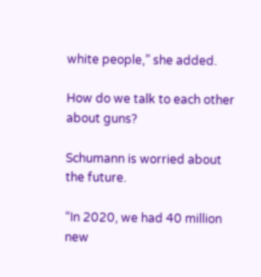white people,” she added.

How do we talk to each other about guns?

Schumann is worried about the future.

“In 2020, we had 40 million new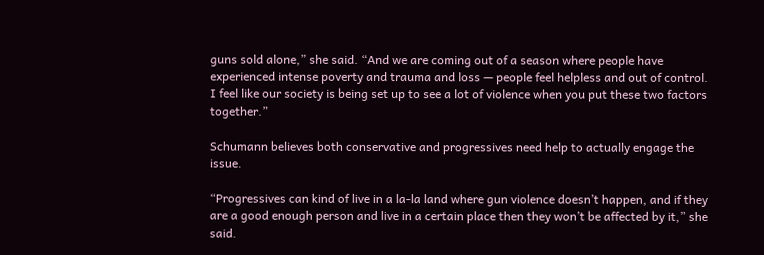guns sold alone,” she said. “And we are coming out of a season where people have experienced intense poverty and trauma and loss — people feel helpless and out of control. I feel like our society is being set up to see a lot of violence when you put these two factors together.”

Schumann believes both conservative and progressives need help to actually engage the issue.

“Progressives can kind of live in a la-la land where gun violence doesn’t happen, and if they are a good enough person and live in a certain place then they won’t be affected by it,” she said.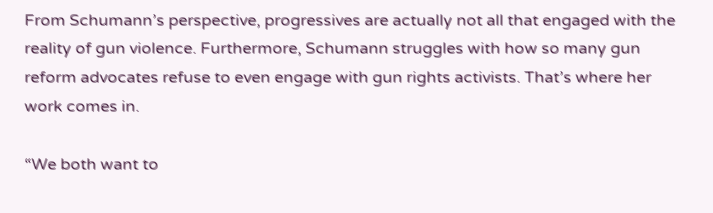From Schumann’s perspective, progressives are actually not all that engaged with the reality of gun violence. Furthermore, Schumann struggles with how so many gun reform advocates refuse to even engage with gun rights activists. That’s where her work comes in.

“We both want to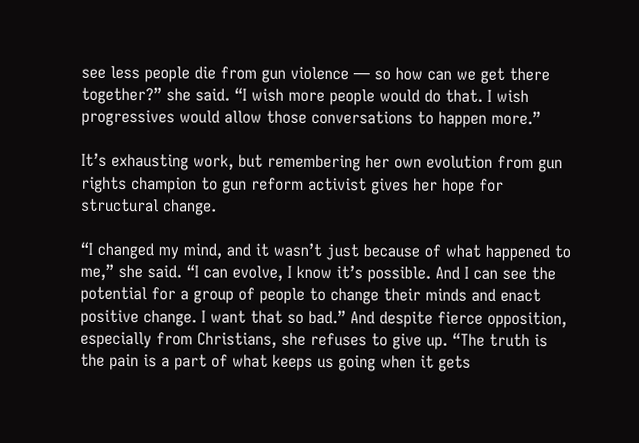see less people die from gun violence — so how can we get there together?” she said. “I wish more people would do that. I wish progressives would allow those conversations to happen more.”

It’s exhausting work, but remembering her own evolution from gun rights champion to gun reform activist gives her hope for structural change.

“I changed my mind, and it wasn’t just because of what happened to me,” she said. “I can evolve, I know it’s possible. And I can see the potential for a group of people to change their minds and enact positive change. I want that so bad.” And despite fierce opposition, especially from Christians, she refuses to give up. “The truth is the pain is a part of what keeps us going when it gets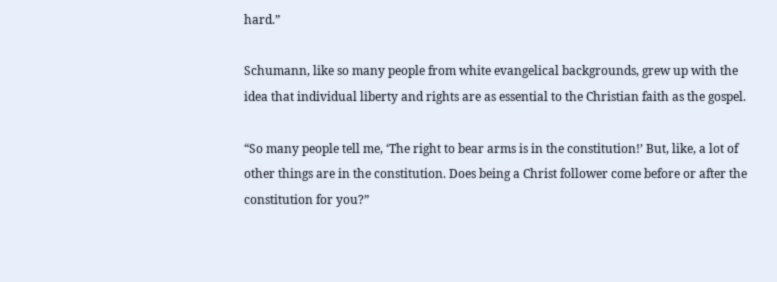hard.”

Schumann, like so many people from white evangelical backgrounds, grew up with the idea that individual liberty and rights are as essential to the Christian faith as the gospel.

“So many people tell me, ‘The right to bear arms is in the constitution!’ But, like, a lot of other things are in the constitution. Does being a Christ follower come before or after the constitution for you?”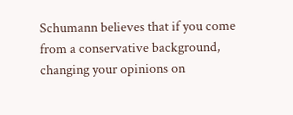Schumann believes that if you come from a conservative background, changing your opinions on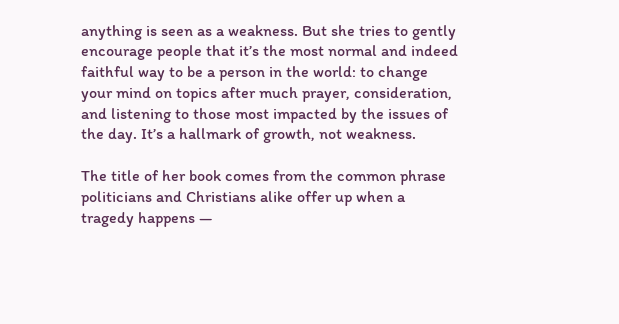anything is seen as a weakness. But she tries to gently encourage people that it’s the most normal and indeed faithful way to be a person in the world: to change your mind on topics after much prayer, consideration, and listening to those most impacted by the issues of the day. It’s a hallmark of growth, not weakness.

The title of her book comes from the common phrase politicians and Christians alike offer up when a tragedy happens —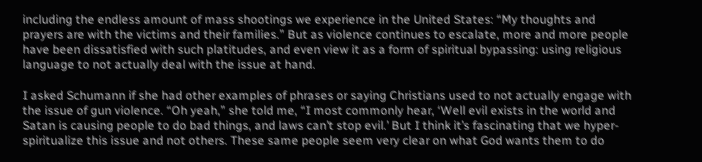including the endless amount of mass shootings we experience in the United States: “My thoughts and prayers are with the victims and their families.” But as violence continues to escalate, more and more people have been dissatisfied with such platitudes, and even view it as a form of spiritual bypassing: using religious language to not actually deal with the issue at hand.

I asked Schumann if she had other examples of phrases or saying Christians used to not actually engage with the issue of gun violence. “Oh yeah,” she told me, “I most commonly hear, ‘Well evil exists in the world and Satan is causing people to do bad things, and laws can’t stop evil.’ But I think it’s fascinating that we hyper-spiritualize this issue and not others. These same people seem very clear on what God wants them to do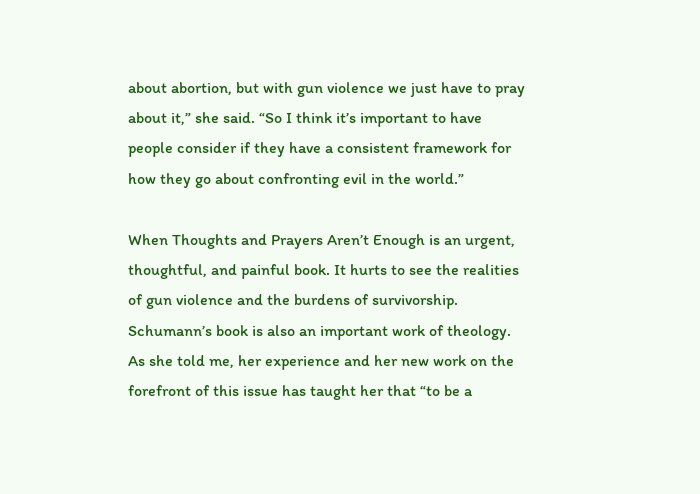about abortion, but with gun violence we just have to pray about it,” she said. “So I think it’s important to have people consider if they have a consistent framework for how they go about confronting evil in the world.”

When Thoughts and Prayers Aren’t Enough is an urgent, thoughtful, and painful book. It hurts to see the realities of gun violence and the burdens of survivorship. Schumann’s book is also an important work of theology. As she told me, her experience and her new work on the forefront of this issue has taught her that “to be a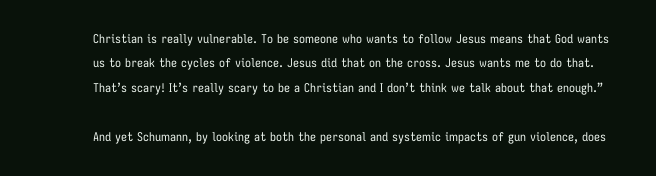Christian is really vulnerable. To be someone who wants to follow Jesus means that God wants us to break the cycles of violence. Jesus did that on the cross. Jesus wants me to do that. That’s scary! It’s really scary to be a Christian and I don’t think we talk about that enough.”

And yet Schumann, by looking at both the personal and systemic impacts of gun violence, does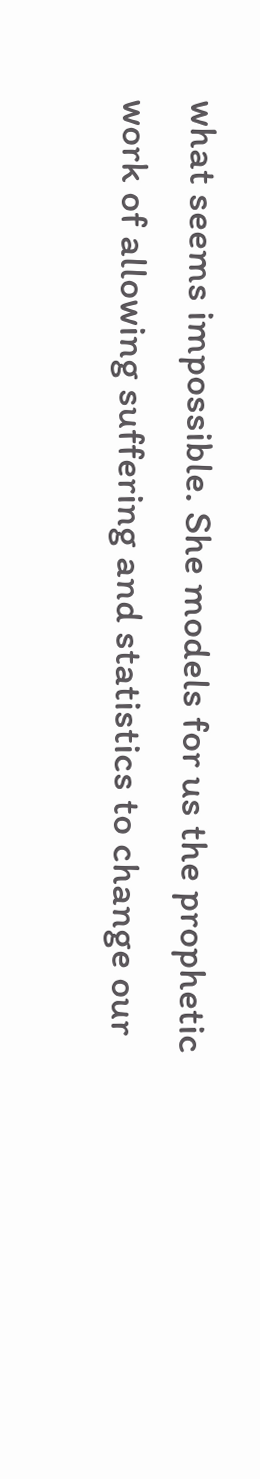what seems impossible. She models for us the prophetic work of allowing suffering and statistics to change our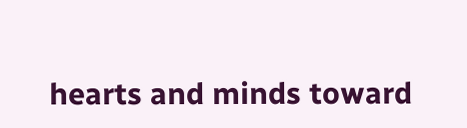hearts and minds toward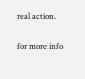real action.

for more info